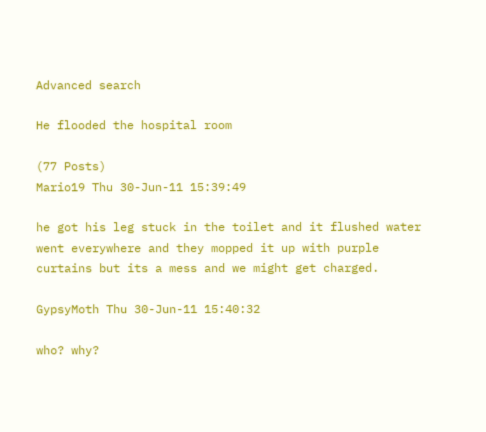Advanced search

He flooded the hospital room

(77 Posts)
Mario19 Thu 30-Jun-11 15:39:49

he got his leg stuck in the toilet and it flushed water went everywhere and they mopped it up with purple curtains but its a mess and we might get charged.

GypsyMoth Thu 30-Jun-11 15:40:32

who? why?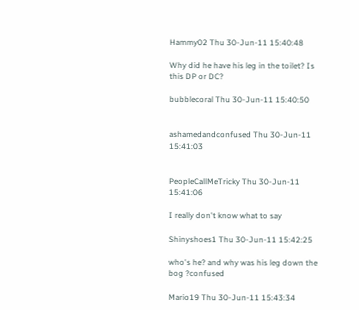Hammy02 Thu 30-Jun-11 15:40:48

Why did he have his leg in the toilet? Is this DP or DC?

bubblecoral Thu 30-Jun-11 15:40:50


ashamedandconfused Thu 30-Jun-11 15:41:03


PeopleCallMeTricky Thu 30-Jun-11 15:41:06

I really don't know what to say

Shinyshoes1 Thu 30-Jun-11 15:42:25

who's he? and why was his leg down the bog ?confused

Mario19 Thu 30-Jun-11 15:43:34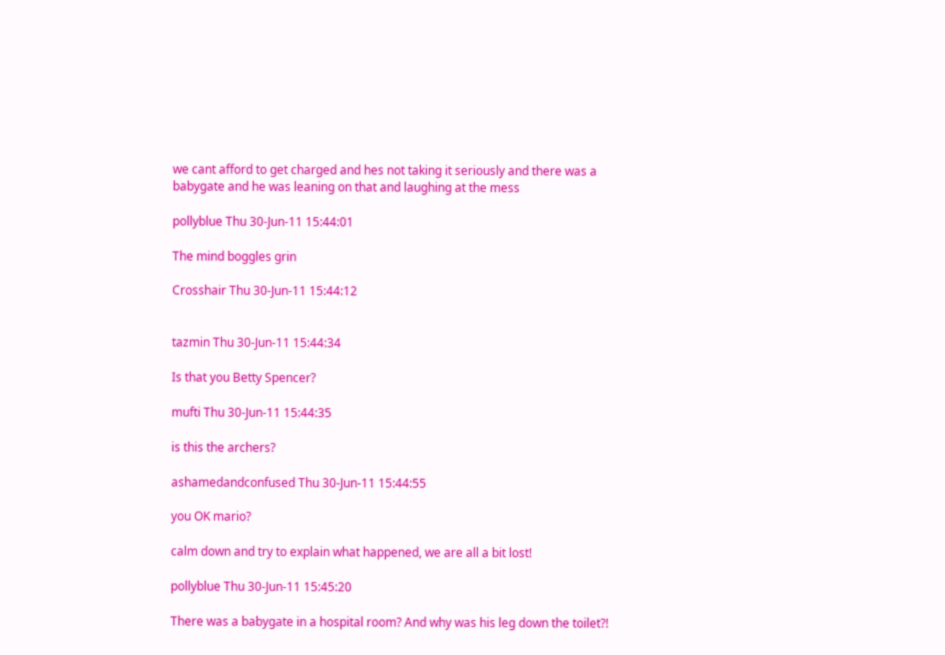we cant afford to get charged and hes not taking it seriously and there was a babygate and he was leaning on that and laughing at the mess

pollyblue Thu 30-Jun-11 15:44:01

The mind boggles grin

Crosshair Thu 30-Jun-11 15:44:12


tazmin Thu 30-Jun-11 15:44:34

Is that you Betty Spencer?

mufti Thu 30-Jun-11 15:44:35

is this the archers?

ashamedandconfused Thu 30-Jun-11 15:44:55

you OK mario?

calm down and try to explain what happened, we are all a bit lost!

pollyblue Thu 30-Jun-11 15:45:20

There was a babygate in a hospital room? And why was his leg down the toilet?!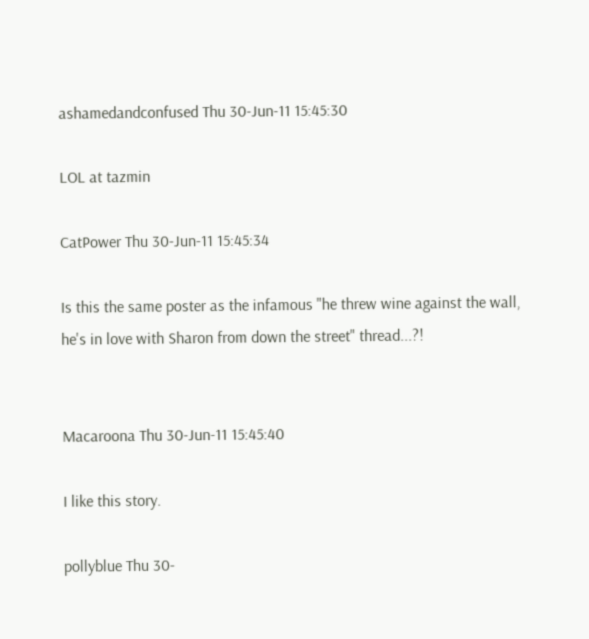ashamedandconfused Thu 30-Jun-11 15:45:30

LOL at tazmin

CatPower Thu 30-Jun-11 15:45:34

Is this the same poster as the infamous "he threw wine against the wall, he's in love with Sharon from down the street" thread...?!


Macaroona Thu 30-Jun-11 15:45:40

I like this story.

pollyblue Thu 30-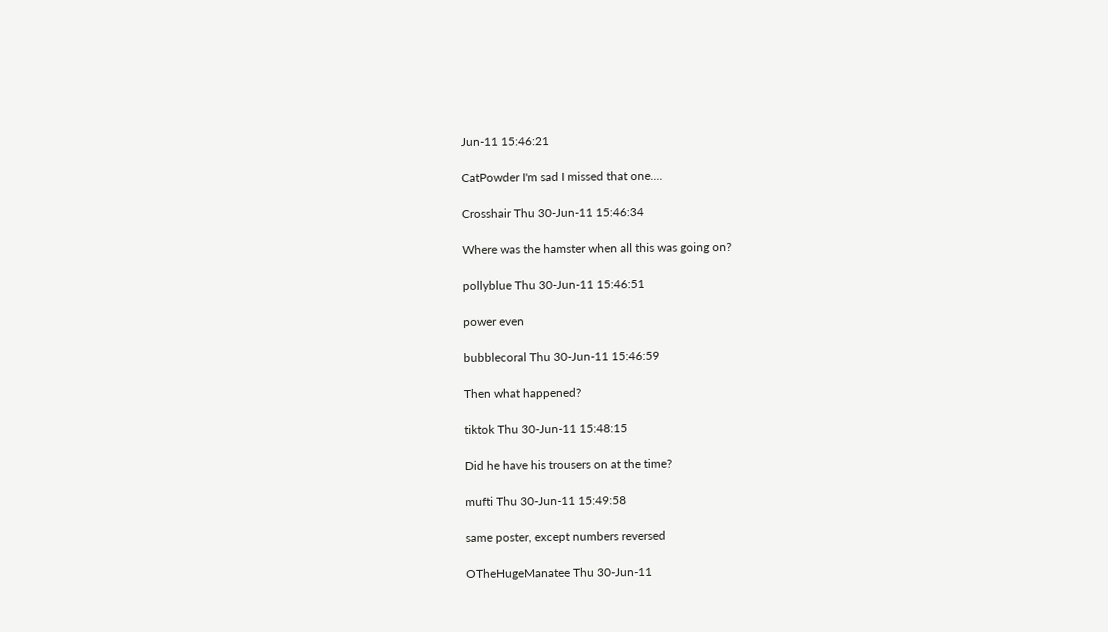Jun-11 15:46:21

CatPowder I'm sad I missed that one....

Crosshair Thu 30-Jun-11 15:46:34

Where was the hamster when all this was going on?

pollyblue Thu 30-Jun-11 15:46:51

power even

bubblecoral Thu 30-Jun-11 15:46:59

Then what happened?

tiktok Thu 30-Jun-11 15:48:15

Did he have his trousers on at the time?

mufti Thu 30-Jun-11 15:49:58

same poster, except numbers reversed

OTheHugeManatee Thu 30-Jun-11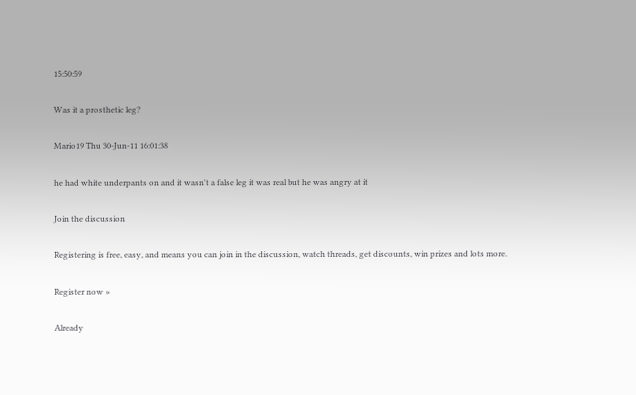15:50:59

Was it a prosthetic leg?

Mario19 Thu 30-Jun-11 16:01:38

he had white underpants on and it wasn't a false leg it was real but he was angry at it

Join the discussion

Registering is free, easy, and means you can join in the discussion, watch threads, get discounts, win prizes and lots more.

Register now »

Already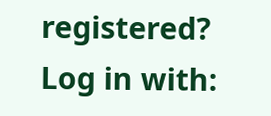registered? Log in with: